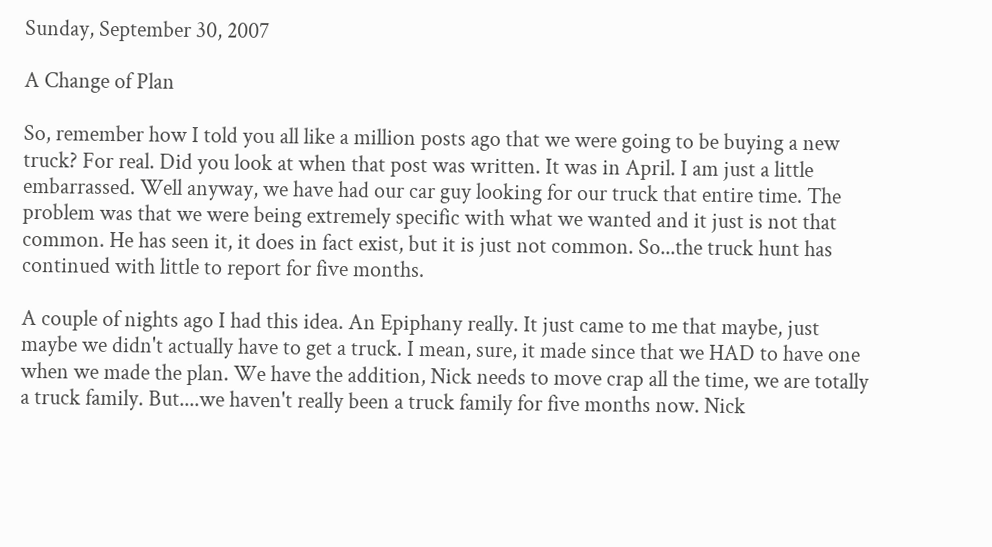Sunday, September 30, 2007

A Change of Plan

So, remember how I told you all like a million posts ago that we were going to be buying a new truck? For real. Did you look at when that post was written. It was in April. I am just a little embarrassed. Well anyway, we have had our car guy looking for our truck that entire time. The problem was that we were being extremely specific with what we wanted and it just is not that common. He has seen it, it does in fact exist, but it is just not common. So...the truck hunt has continued with little to report for five months.

A couple of nights ago I had this idea. An Epiphany really. It just came to me that maybe, just maybe we didn't actually have to get a truck. I mean, sure, it made since that we HAD to have one when we made the plan. We have the addition, Nick needs to move crap all the time, we are totally a truck family. But....we haven't really been a truck family for five months now. Nick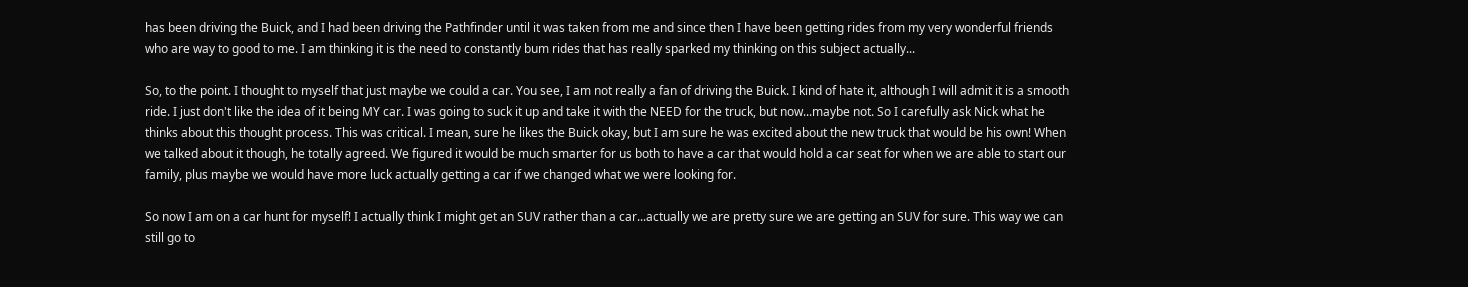has been driving the Buick, and I had been driving the Pathfinder until it was taken from me and since then I have been getting rides from my very wonderful friends who are way to good to me. I am thinking it is the need to constantly bum rides that has really sparked my thinking on this subject actually...

So, to the point. I thought to myself that just maybe we could a car. You see, I am not really a fan of driving the Buick. I kind of hate it, although I will admit it is a smooth ride. I just don't like the idea of it being MY car. I was going to suck it up and take it with the NEED for the truck, but now...maybe not. So I carefully ask Nick what he thinks about this thought process. This was critical. I mean, sure he likes the Buick okay, but I am sure he was excited about the new truck that would be his own! When we talked about it though, he totally agreed. We figured it would be much smarter for us both to have a car that would hold a car seat for when we are able to start our family, plus maybe we would have more luck actually getting a car if we changed what we were looking for.

So now I am on a car hunt for myself! I actually think I might get an SUV rather than a car...actually we are pretty sure we are getting an SUV for sure. This way we can still go to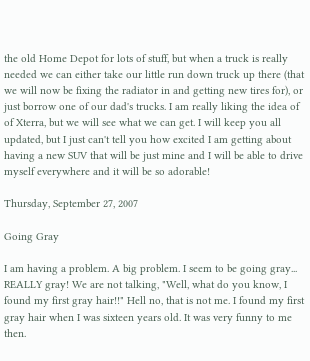the old Home Depot for lots of stuff, but when a truck is really needed we can either take our little run down truck up there (that we will now be fixing the radiator in and getting new tires for), or just borrow one of our dad's trucks. I am really liking the idea of of Xterra, but we will see what we can get. I will keep you all updated, but I just can't tell you how excited I am getting about having a new SUV that will be just mine and I will be able to drive myself everywhere and it will be so adorable!

Thursday, September 27, 2007

Going Gray

I am having a problem. A big problem. I seem to be going gray... REALLY gray! We are not talking, "Well, what do you know, I found my first gray hair!!" Hell no, that is not me. I found my first gray hair when I was sixteen years old. It was very funny to me then.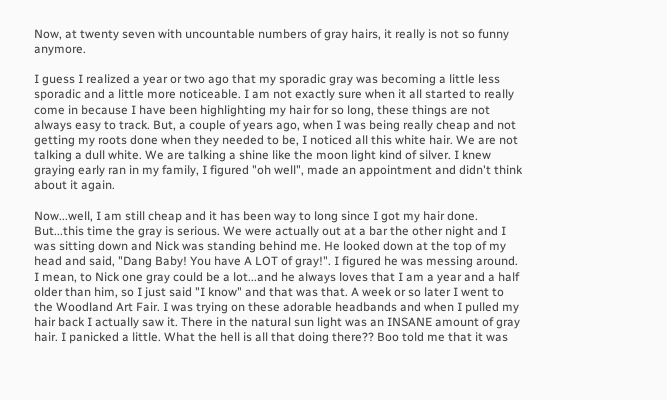Now, at twenty seven with uncountable numbers of gray hairs, it really is not so funny anymore.

I guess I realized a year or two ago that my sporadic gray was becoming a little less sporadic and a little more noticeable. I am not exactly sure when it all started to really come in because I have been highlighting my hair for so long, these things are not always easy to track. But, a couple of years ago, when I was being really cheap and not getting my roots done when they needed to be, I noticed all this white hair. We are not talking a dull white. We are talking a shine like the moon light kind of silver. I knew graying early ran in my family, I figured "oh well", made an appointment and didn't think about it again.

Now...well, I am still cheap and it has been way to long since I got my hair done. But...this time the gray is serious. We were actually out at a bar the other night and I was sitting down and Nick was standing behind me. He looked down at the top of my head and said, "Dang Baby! You have A LOT of gray!". I figured he was messing around. I mean, to Nick one gray could be a lot...and he always loves that I am a year and a half older than him, so I just said "I know" and that was that. A week or so later I went to the Woodland Art Fair. I was trying on these adorable headbands and when I pulled my hair back I actually saw it. There in the natural sun light was an INSANE amount of gray hair. I panicked a little. What the hell is all that doing there?? Boo told me that it was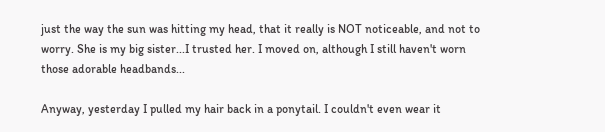just the way the sun was hitting my head, that it really is NOT noticeable, and not to worry. She is my big sister...I trusted her. I moved on, although I still haven't worn those adorable headbands...

Anyway, yesterday I pulled my hair back in a ponytail. I couldn't even wear it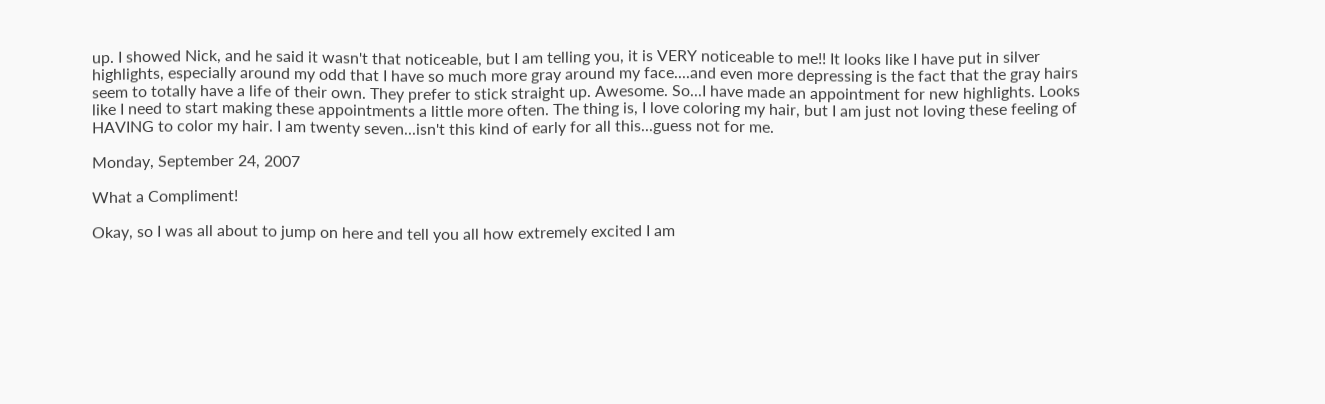up. I showed Nick, and he said it wasn't that noticeable, but I am telling you, it is VERY noticeable to me!! It looks like I have put in silver highlights, especially around my odd that I have so much more gray around my face....and even more depressing is the fact that the gray hairs seem to totally have a life of their own. They prefer to stick straight up. Awesome. So...I have made an appointment for new highlights. Looks like I need to start making these appointments a little more often. The thing is, I love coloring my hair, but I am just not loving these feeling of HAVING to color my hair. I am twenty seven...isn't this kind of early for all this...guess not for me.

Monday, September 24, 2007

What a Compliment!

Okay, so I was all about to jump on here and tell you all how extremely excited I am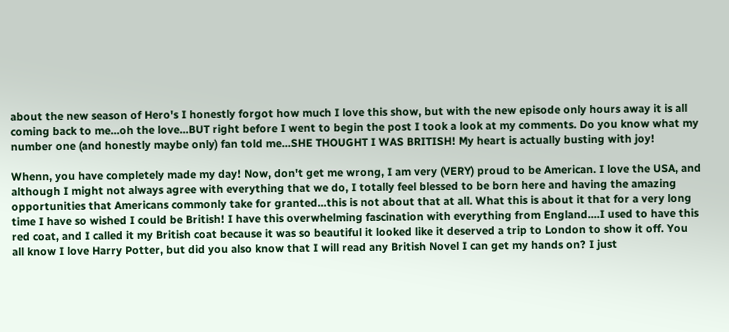about the new season of Hero's I honestly forgot how much I love this show, but with the new episode only hours away it is all coming back to me...oh the love...BUT right before I went to begin the post I took a look at my comments. Do you know what my number one (and honestly maybe only) fan told me...SHE THOUGHT I WAS BRITISH! My heart is actually busting with joy!

Whenn, you have completely made my day! Now, don't get me wrong, I am very (VERY) proud to be American. I love the USA, and although I might not always agree with everything that we do, I totally feel blessed to be born here and having the amazing opportunities that Americans commonly take for granted...this is not about that at all. What this is about it that for a very long time I have so wished I could be British! I have this overwhelming fascination with everything from England....I used to have this red coat, and I called it my British coat because it was so beautiful it looked like it deserved a trip to London to show it off. You all know I love Harry Potter, but did you also know that I will read any British Novel I can get my hands on? I just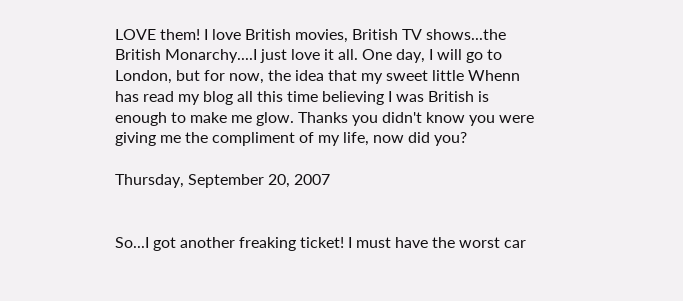LOVE them! I love British movies, British TV shows...the British Monarchy....I just love it all. One day, I will go to London, but for now, the idea that my sweet little Whenn has read my blog all this time believing I was British is enough to make me glow. Thanks you didn't know you were giving me the compliment of my life, now did you?

Thursday, September 20, 2007


So...I got another freaking ticket! I must have the worst car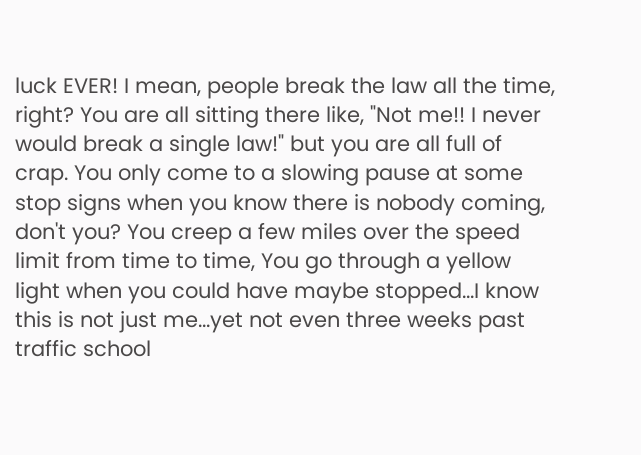luck EVER! I mean, people break the law all the time, right? You are all sitting there like, "Not me!! I never would break a single law!" but you are all full of crap. You only come to a slowing pause at some stop signs when you know there is nobody coming, don't you? You creep a few miles over the speed limit from time to time, You go through a yellow light when you could have maybe stopped...I know this is not just me...yet not even three weeks past traffic school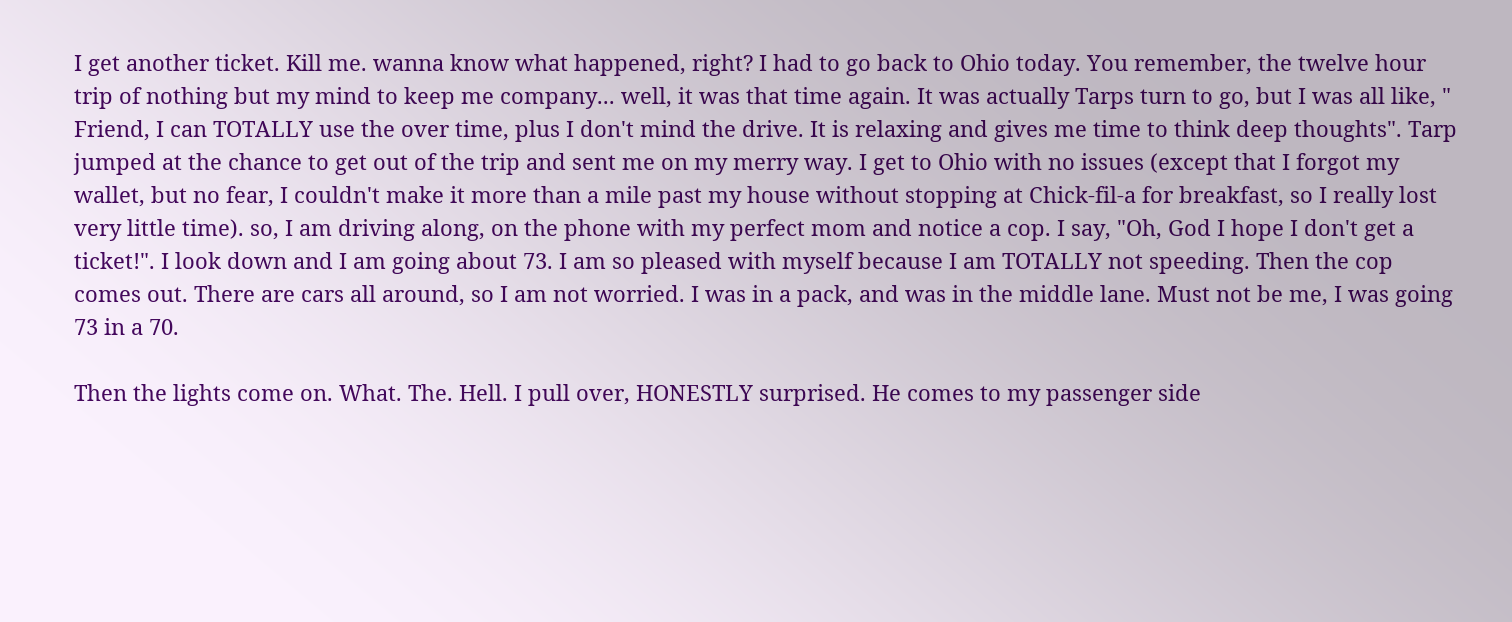I get another ticket. Kill me. wanna know what happened, right? I had to go back to Ohio today. You remember, the twelve hour trip of nothing but my mind to keep me company... well, it was that time again. It was actually Tarps turn to go, but I was all like, " Friend, I can TOTALLY use the over time, plus I don't mind the drive. It is relaxing and gives me time to think deep thoughts". Tarp jumped at the chance to get out of the trip and sent me on my merry way. I get to Ohio with no issues (except that I forgot my wallet, but no fear, I couldn't make it more than a mile past my house without stopping at Chick-fil-a for breakfast, so I really lost very little time). so, I am driving along, on the phone with my perfect mom and notice a cop. I say, "Oh, God I hope I don't get a ticket!". I look down and I am going about 73. I am so pleased with myself because I am TOTALLY not speeding. Then the cop comes out. There are cars all around, so I am not worried. I was in a pack, and was in the middle lane. Must not be me, I was going 73 in a 70.

Then the lights come on. What. The. Hell. I pull over, HONESTLY surprised. He comes to my passenger side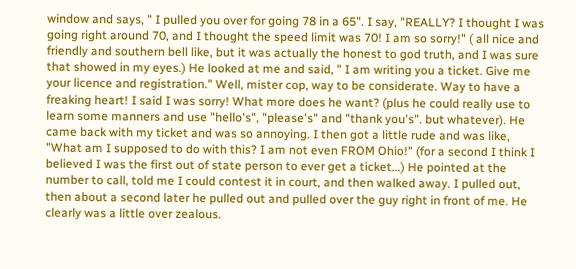window and says, " I pulled you over for going 78 in a 65". I say, "REALLY? I thought I was going right around 70, and I thought the speed limit was 70! I am so sorry!" ( all nice and friendly and southern bell like, but it was actually the honest to god truth, and I was sure that showed in my eyes.) He looked at me and said, " I am writing you a ticket. Give me your licence and registration." Well, mister cop, way to be considerate. Way to have a freaking heart! I said I was sorry! What more does he want? (plus he could really use to learn some manners and use "hello's", "please's" and "thank you's". but whatever). He came back with my ticket and was so annoying. I then got a little rude and was like, "What am I supposed to do with this? I am not even FROM Ohio!" (for a second I think I believed I was the first out of state person to ever get a ticket...) He pointed at the number to call, told me I could contest it in court, and then walked away. I pulled out, then about a second later he pulled out and pulled over the guy right in front of me. He clearly was a little over zealous.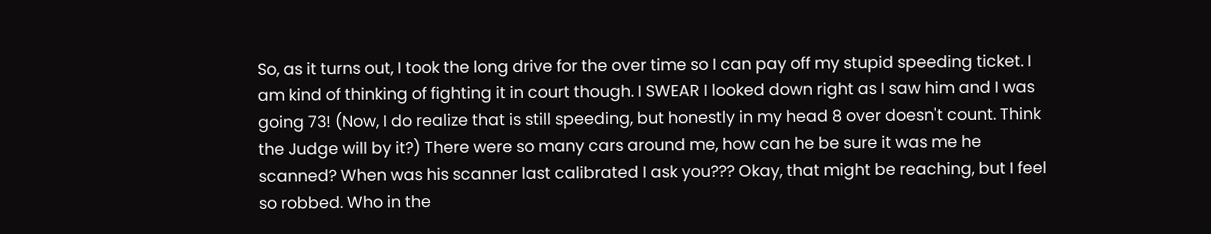So, as it turns out, I took the long drive for the over time so I can pay off my stupid speeding ticket. I am kind of thinking of fighting it in court though. I SWEAR I looked down right as I saw him and I was going 73! (Now, I do realize that is still speeding, but honestly in my head 8 over doesn't count. Think the Judge will by it?) There were so many cars around me, how can he be sure it was me he scanned? When was his scanner last calibrated I ask you??? Okay, that might be reaching, but I feel so robbed. Who in the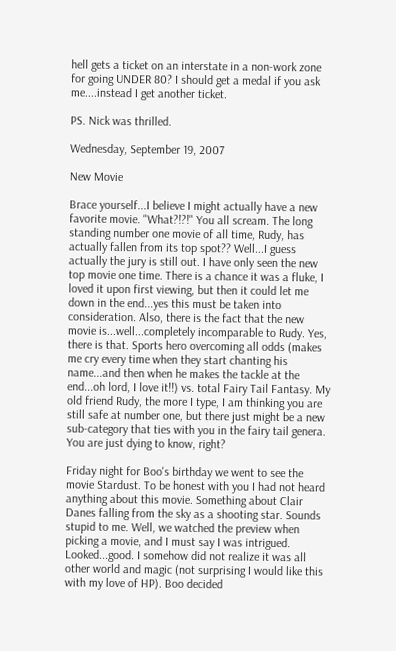hell gets a ticket on an interstate in a non-work zone for going UNDER 80? I should get a medal if you ask me....instead I get another ticket.

PS. Nick was thrilled.

Wednesday, September 19, 2007

New Movie

Brace yourself...I believe I might actually have a new favorite movie. "What?!?!" You all scream. The long standing number one movie of all time, Rudy, has actually fallen from its top spot?? Well...I guess actually the jury is still out. I have only seen the new top movie one time. There is a chance it was a fluke, I loved it upon first viewing, but then it could let me down in the end...yes this must be taken into consideration. Also, there is the fact that the new movie is...well...completely incomparable to Rudy. Yes, there is that. Sports hero overcoming all odds (makes me cry every time when they start chanting his name...and then when he makes the tackle at the end...oh lord, I love it!!) vs. total Fairy Tail Fantasy. My old friend Rudy, the more I type, I am thinking you are still safe at number one, but there just might be a new sub-category that ties with you in the fairy tail genera. You are just dying to know, right?

Friday night for Boo's birthday we went to see the movie Stardust. To be honest with you I had not heard anything about this movie. Something about Clair Danes falling from the sky as a shooting star. Sounds stupid to me. Well, we watched the preview when picking a movie, and I must say I was intrigued. Looked...good. I somehow did not realize it was all other world and magic (not surprising I would like this with my love of HP). Boo decided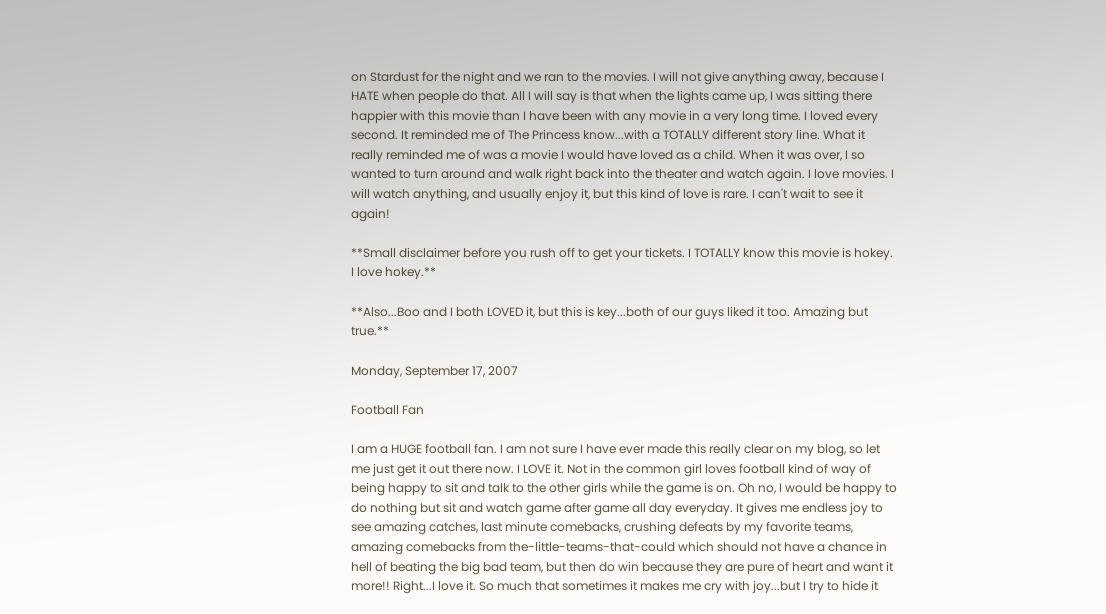on Stardust for the night and we ran to the movies. I will not give anything away, because I HATE when people do that. All I will say is that when the lights came up, I was sitting there happier with this movie than I have been with any movie in a very long time. I loved every second. It reminded me of The Princess know...with a TOTALLY different story line. What it really reminded me of was a movie I would have loved as a child. When it was over, I so wanted to turn around and walk right back into the theater and watch again. I love movies. I will watch anything, and usually enjoy it, but this kind of love is rare. I can't wait to see it again!

**Small disclaimer before you rush off to get your tickets. I TOTALLY know this movie is hokey. I love hokey.**

**Also...Boo and I both LOVED it, but this is key...both of our guys liked it too. Amazing but true.**

Monday, September 17, 2007

Football Fan

I am a HUGE football fan. I am not sure I have ever made this really clear on my blog, so let me just get it out there now. I LOVE it. Not in the common girl loves football kind of way of being happy to sit and talk to the other girls while the game is on. Oh no, I would be happy to do nothing but sit and watch game after game all day everyday. It gives me endless joy to see amazing catches, last minute comebacks, crushing defeats by my favorite teams, amazing comebacks from the-little-teams-that-could which should not have a chance in hell of beating the big bad team, but then do win because they are pure of heart and want it more!! Right...I love it. So much that sometimes it makes me cry with joy...but I try to hide it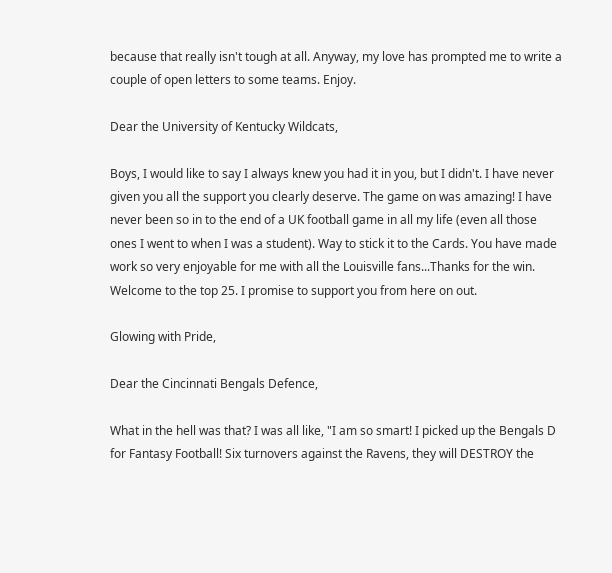because that really isn't tough at all. Anyway, my love has prompted me to write a couple of open letters to some teams. Enjoy.

Dear the University of Kentucky Wildcats,

Boys, I would like to say I always knew you had it in you, but I didn't. I have never given you all the support you clearly deserve. The game on was amazing! I have never been so in to the end of a UK football game in all my life (even all those ones I went to when I was a student). Way to stick it to the Cards. You have made work so very enjoyable for me with all the Louisville fans...Thanks for the win. Welcome to the top 25. I promise to support you from here on out.

Glowing with Pride,

Dear the Cincinnati Bengals Defence,

What in the hell was that? I was all like, "I am so smart! I picked up the Bengals D for Fantasy Football! Six turnovers against the Ravens, they will DESTROY the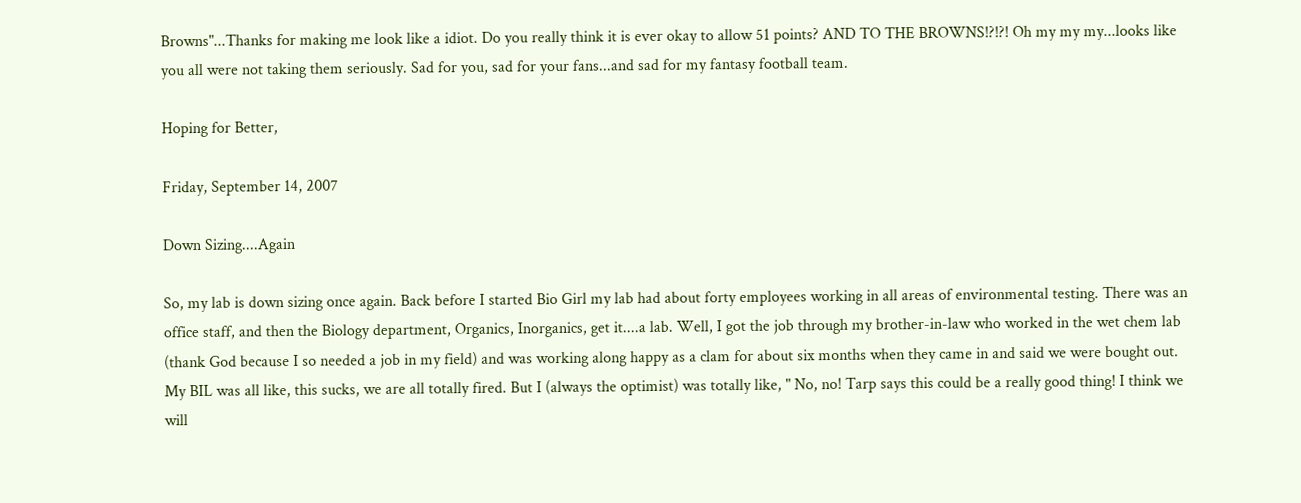Browns"...Thanks for making me look like a idiot. Do you really think it is ever okay to allow 51 points? AND TO THE BROWNS!?!?! Oh my my my...looks like you all were not taking them seriously. Sad for you, sad for your fans...and sad for my fantasy football team.

Hoping for Better,

Friday, September 14, 2007

Down Sizing....Again

So, my lab is down sizing once again. Back before I started Bio Girl my lab had about forty employees working in all areas of environmental testing. There was an office staff, and then the Biology department, Organics, Inorganics, get it....a lab. Well, I got the job through my brother-in-law who worked in the wet chem lab (thank God because I so needed a job in my field) and was working along happy as a clam for about six months when they came in and said we were bought out. My BIL was all like, this sucks, we are all totally fired. But I (always the optimist) was totally like, " No, no! Tarp says this could be a really good thing! I think we will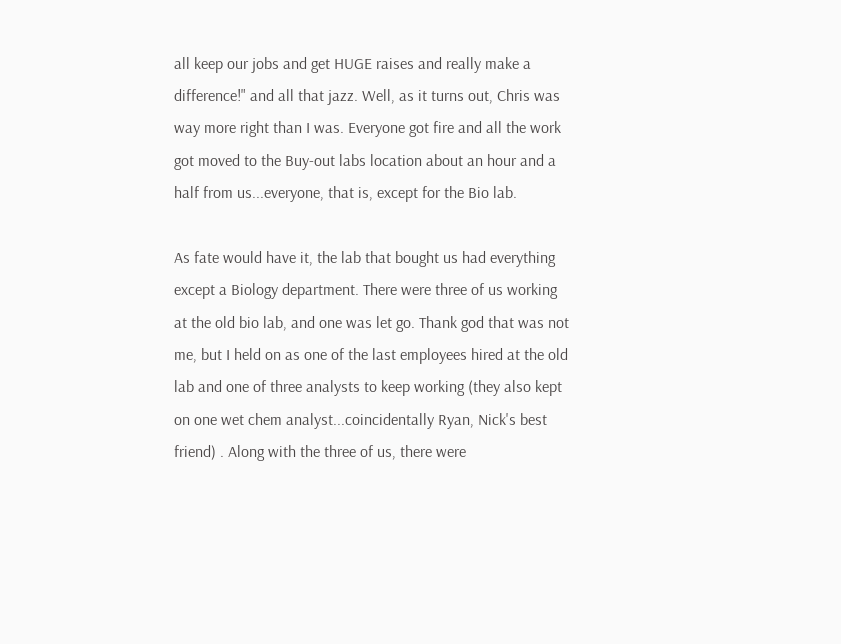all keep our jobs and get HUGE raises and really make a difference!" and all that jazz. Well, as it turns out, Chris was way more right than I was. Everyone got fire and all the work got moved to the Buy-out labs location about an hour and a half from us...everyone, that is, except for the Bio lab.

As fate would have it, the lab that bought us had everything except a Biology department. There were three of us working at the old bio lab, and one was let go. Thank god that was not me, but I held on as one of the last employees hired at the old lab and one of three analysts to keep working (they also kept on one wet chem analyst...coincidentally Ryan, Nick's best friend) . Along with the three of us, there were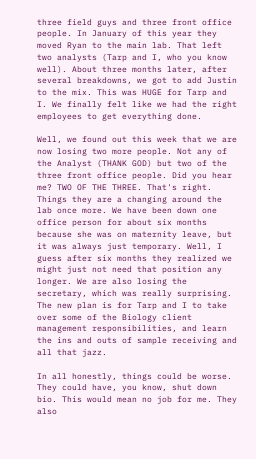three field guys and three front office people. In January of this year they moved Ryan to the main lab. That left two analysts (Tarp and I, who you know well). About three months later, after several breakdowns, we got to add Justin to the mix. This was HUGE for Tarp and I. We finally felt like we had the right employees to get everything done.

Well, we found out this week that we are now losing two more people. Not any of the Analyst (THANK GOD) but two of the three front office people. Did you hear me? TWO OF THE THREE. That's right. Things they are a changing around the lab once more. We have been down one office person for about six months because she was on maternity leave, but it was always just temporary. Well, I guess after six months they realized we might just not need that position any longer. We are also losing the secretary, which was really surprising. The new plan is for Tarp and I to take over some of the Biology client management responsibilities, and learn the ins and outs of sample receiving and all that jazz.

In all honestly, things could be worse. They could have, you know, shut down bio. This would mean no job for me. They also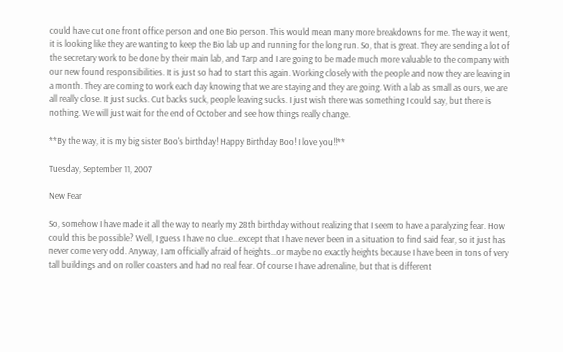could have cut one front office person and one Bio person. This would mean many more breakdowns for me. The way it went, it is looking like they are wanting to keep the Bio lab up and running for the long run. So, that is great. They are sending a lot of the secretary work to be done by their main lab, and Tarp and I are going to be made much more valuable to the company with our new found responsibilities. It is just so had to start this again. Working closely with the people and now they are leaving in a month. They are coming to work each day knowing that we are staying and they are going. With a lab as small as ours, we are all really close. It just sucks. Cut backs suck, people leaving sucks. I just wish there was something I could say, but there is nothing. We will just wait for the end of October and see how things really change.

**By the way, it is my big sister Boo's birthday! Happy Birthday Boo! I love you!!**

Tuesday, September 11, 2007

New Fear

So, somehow I have made it all the way to nearly my 28th birthday without realizing that I seem to have a paralyzing fear. How could this be possible? Well, I guess I have no clue...except that I have never been in a situation to find said fear, so it just has never come very odd. Anyway, I am officially afraid of heights...or maybe no exactly heights because I have been in tons of very tall buildings and on roller coasters and had no real fear. Of course I have adrenaline, but that is different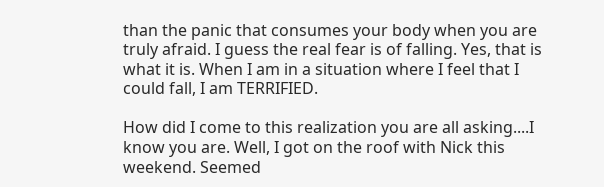than the panic that consumes your body when you are truly afraid. I guess the real fear is of falling. Yes, that is what it is. When I am in a situation where I feel that I could fall, I am TERRIFIED.

How did I come to this realization you are all asking....I know you are. Well, I got on the roof with Nick this weekend. Seemed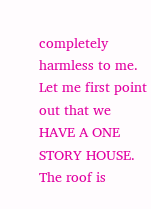completely harmless to me. Let me first point out that we HAVE A ONE STORY HOUSE. The roof is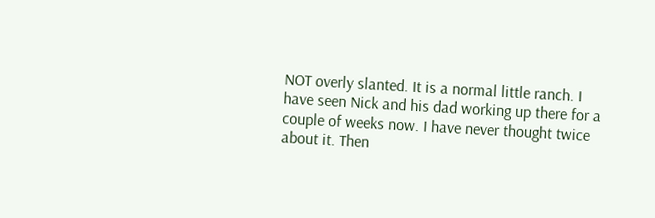NOT overly slanted. It is a normal little ranch. I have seen Nick and his dad working up there for a couple of weeks now. I have never thought twice about it. Then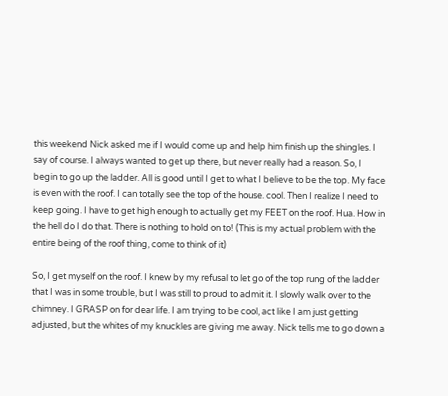this weekend Nick asked me if I would come up and help him finish up the shingles. I say of course. I always wanted to get up there, but never really had a reason. So, I begin to go up the ladder. All is good until I get to what I believe to be the top. My face is even with the roof. I can totally see the top of the house. cool. Then I realize I need to keep going. I have to get high enough to actually get my FEET on the roof. Hua. How in the hell do I do that. There is nothing to hold on to! (This is my actual problem with the entire being of the roof thing, come to think of it)

So, I get myself on the roof. I knew by my refusal to let go of the top rung of the ladder that I was in some trouble, but I was still to proud to admit it. I slowly walk over to the chimney. I GRASP on for dear life. I am trying to be cool, act like I am just getting adjusted, but the whites of my knuckles are giving me away. Nick tells me to go down a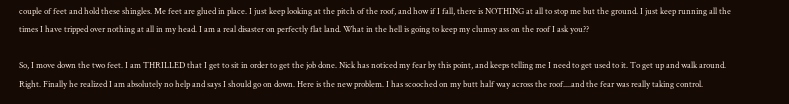couple of feet and hold these shingles. Me feet are glued in place. I just keep looking at the pitch of the roof, and how if I fall, there is NOTHING at all to stop me but the ground. I just keep running all the times I have tripped over nothing at all in my head. I am a real disaster on perfectly flat land. What in the hell is going to keep my clumsy ass on the roof I ask you??

So, I move down the two feet. I am THRILLED that I get to sit in order to get the job done. Nick has noticed my fear by this point, and keeps telling me I need to get used to it. To get up and walk around. Right. Finally he realized I am absolutely no help and says I should go on down. Here is the new problem. I has scooched on my butt half way across the roof....and the fear was really taking control.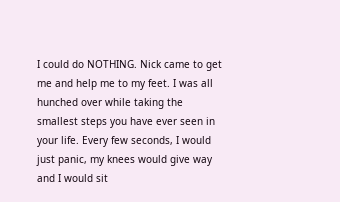I could do NOTHING. Nick came to get me and help me to my feet. I was all hunched over while taking the smallest steps you have ever seen in your life. Every few seconds, I would just panic, my knees would give way and I would sit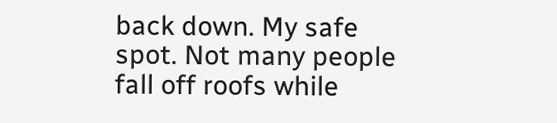back down. My safe spot. Not many people fall off roofs while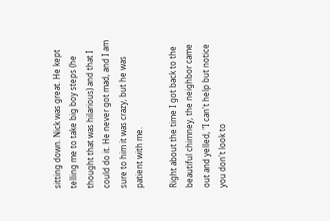sitting down. Nick was great. He kept telling me to take big boy steps (he thought that was hilarious) and that I could do it. He never got mad, and I am sure to him it was crazy, but he was patient with me.

Right about the time I got back to the beautiful chimney, the neighbor came out and yelled, "I can't help but notice you don't look to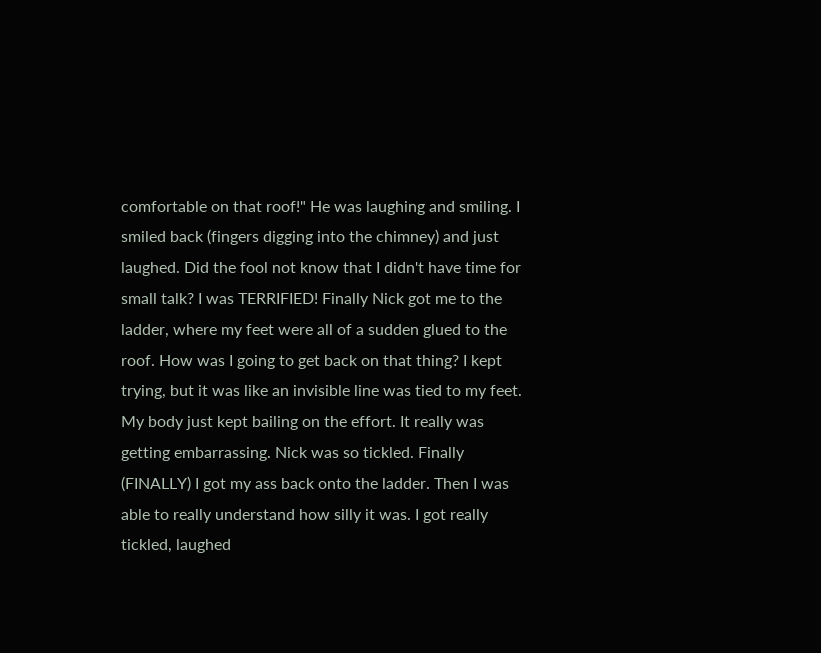comfortable on that roof!" He was laughing and smiling. I smiled back (fingers digging into the chimney) and just laughed. Did the fool not know that I didn't have time for small talk? I was TERRIFIED! Finally Nick got me to the ladder, where my feet were all of a sudden glued to the roof. How was I going to get back on that thing? I kept trying, but it was like an invisible line was tied to my feet. My body just kept bailing on the effort. It really was getting embarrassing. Nick was so tickled. Finally (FINALLY) I got my ass back onto the ladder. Then I was able to really understand how silly it was. I got really tickled, laughed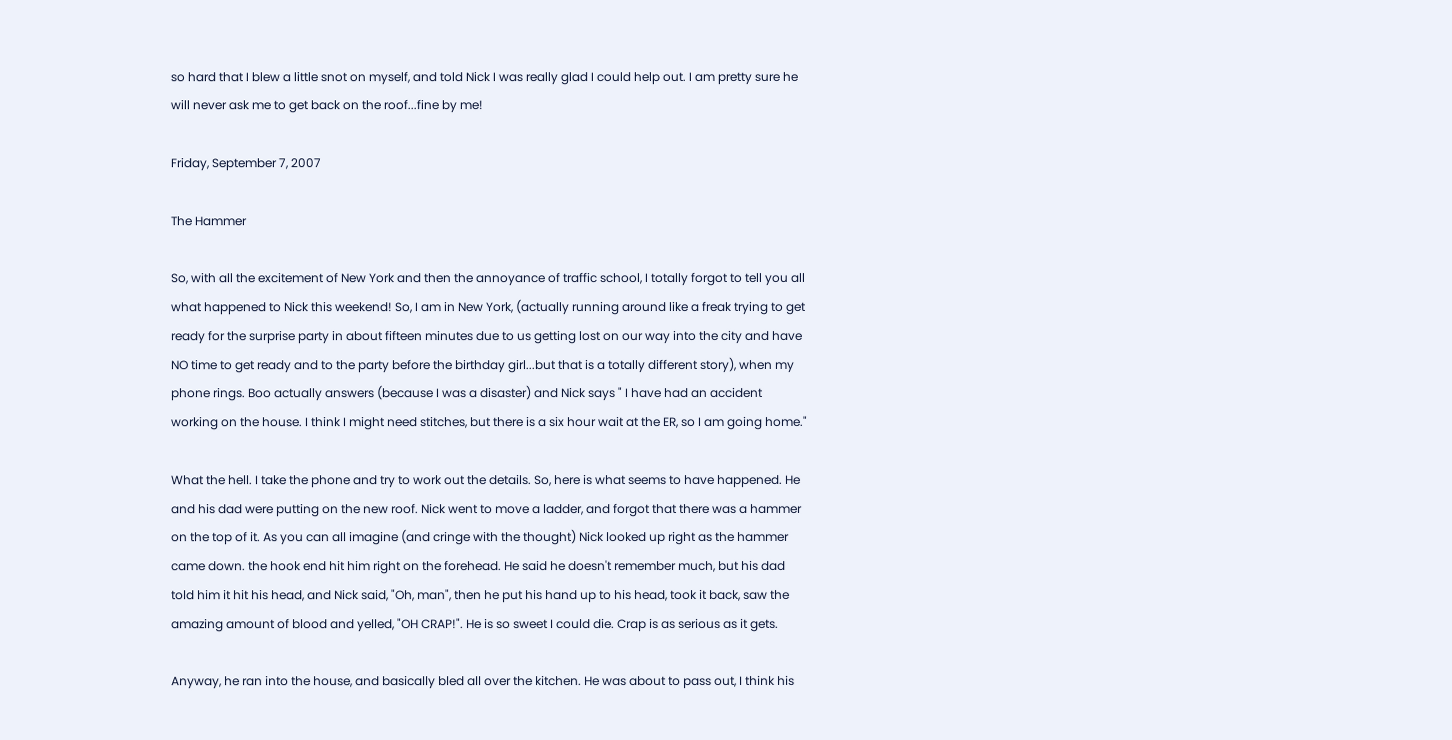so hard that I blew a little snot on myself, and told Nick I was really glad I could help out. I am pretty sure he will never ask me to get back on the roof...fine by me!

Friday, September 7, 2007

The Hammer

So, with all the excitement of New York and then the annoyance of traffic school, I totally forgot to tell you all what happened to Nick this weekend! So, I am in New York, (actually running around like a freak trying to get ready for the surprise party in about fifteen minutes due to us getting lost on our way into the city and have NO time to get ready and to the party before the birthday girl...but that is a totally different story), when my phone rings. Boo actually answers (because I was a disaster) and Nick says " I have had an accident working on the house. I think I might need stitches, but there is a six hour wait at the ER, so I am going home."

What the hell. I take the phone and try to work out the details. So, here is what seems to have happened. He and his dad were putting on the new roof. Nick went to move a ladder, and forgot that there was a hammer on the top of it. As you can all imagine (and cringe with the thought) Nick looked up right as the hammer came down. the hook end hit him right on the forehead. He said he doesn't remember much, but his dad told him it hit his head, and Nick said, "Oh, man", then he put his hand up to his head, took it back, saw the amazing amount of blood and yelled, "OH CRAP!". He is so sweet I could die. Crap is as serious as it gets.

Anyway, he ran into the house, and basically bled all over the kitchen. He was about to pass out, I think his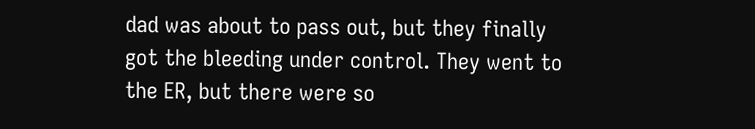dad was about to pass out, but they finally got the bleeding under control. They went to the ER, but there were so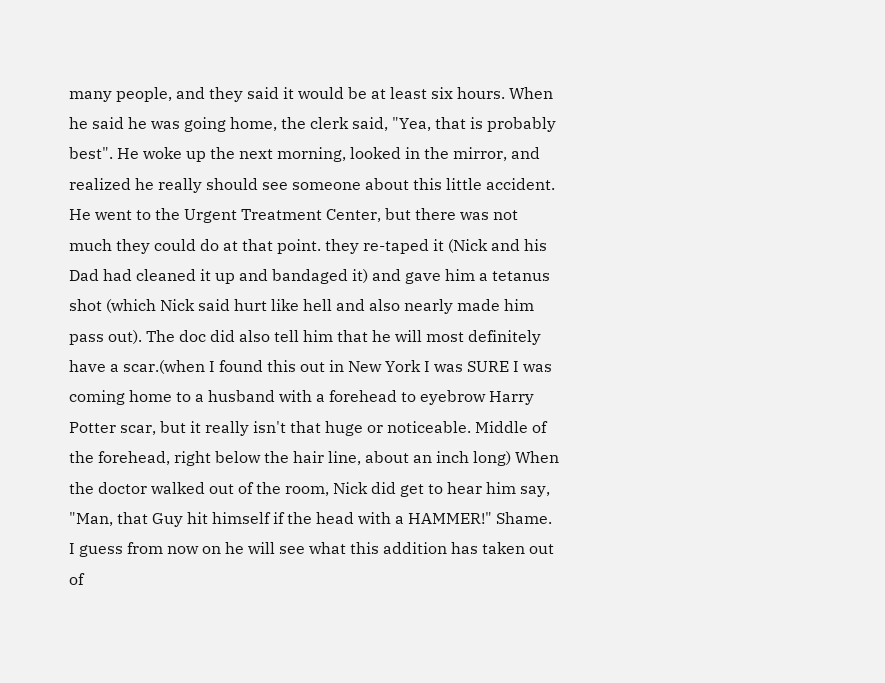many people, and they said it would be at least six hours. When he said he was going home, the clerk said, "Yea, that is probably best". He woke up the next morning, looked in the mirror, and realized he really should see someone about this little accident. He went to the Urgent Treatment Center, but there was not much they could do at that point. they re-taped it (Nick and his Dad had cleaned it up and bandaged it) and gave him a tetanus shot (which Nick said hurt like hell and also nearly made him pass out). The doc did also tell him that he will most definitely have a scar.(when I found this out in New York I was SURE I was coming home to a husband with a forehead to eyebrow Harry Potter scar, but it really isn't that huge or noticeable. Middle of the forehead, right below the hair line, about an inch long) When the doctor walked out of the room, Nick did get to hear him say, "Man, that Guy hit himself if the head with a HAMMER!" Shame. I guess from now on he will see what this addition has taken out of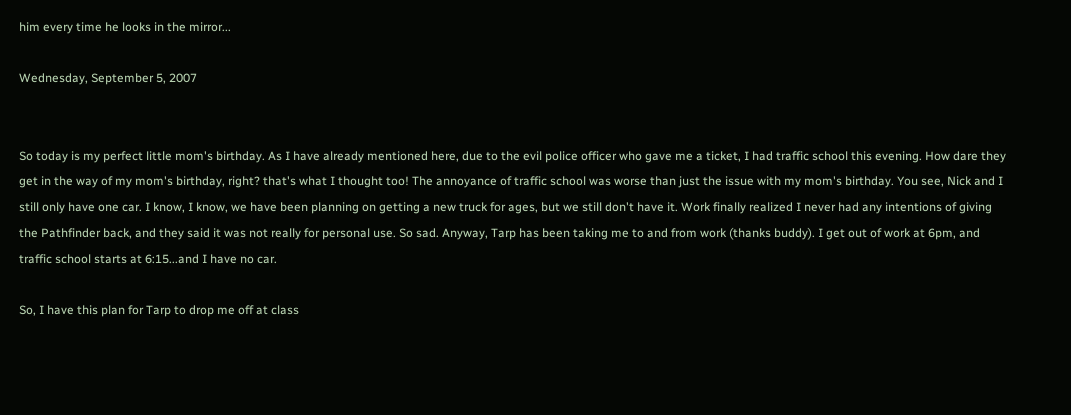him every time he looks in the mirror...

Wednesday, September 5, 2007


So today is my perfect little mom's birthday. As I have already mentioned here, due to the evil police officer who gave me a ticket, I had traffic school this evening. How dare they get in the way of my mom's birthday, right? that's what I thought too! The annoyance of traffic school was worse than just the issue with my mom's birthday. You see, Nick and I still only have one car. I know, I know, we have been planning on getting a new truck for ages, but we still don't have it. Work finally realized I never had any intentions of giving the Pathfinder back, and they said it was not really for personal use. So sad. Anyway, Tarp has been taking me to and from work (thanks buddy). I get out of work at 6pm, and traffic school starts at 6:15...and I have no car.

So, I have this plan for Tarp to drop me off at class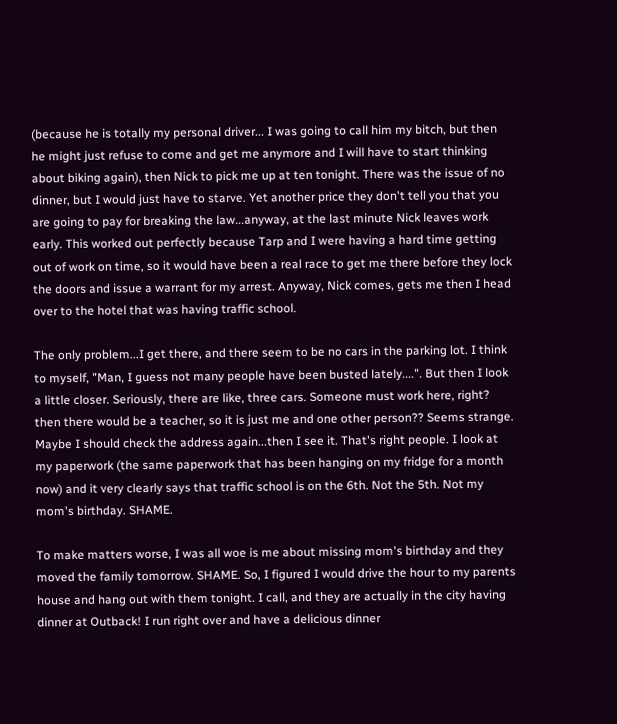(because he is totally my personal driver... I was going to call him my bitch, but then he might just refuse to come and get me anymore and I will have to start thinking about biking again), then Nick to pick me up at ten tonight. There was the issue of no dinner, but I would just have to starve. Yet another price they don't tell you that you are going to pay for breaking the law...anyway, at the last minute Nick leaves work early. This worked out perfectly because Tarp and I were having a hard time getting out of work on time, so it would have been a real race to get me there before they lock the doors and issue a warrant for my arrest. Anyway, Nick comes, gets me then I head over to the hotel that was having traffic school.

The only problem...I get there, and there seem to be no cars in the parking lot. I think to myself, "Man, I guess not many people have been busted lately....". But then I look a little closer. Seriously, there are like, three cars. Someone must work here, right? then there would be a teacher, so it is just me and one other person?? Seems strange. Maybe I should check the address again...then I see it. That's right people. I look at my paperwork (the same paperwork that has been hanging on my fridge for a month now) and it very clearly says that traffic school is on the 6th. Not the 5th. Not my mom's birthday. SHAME.

To make matters worse, I was all woe is me about missing mom's birthday and they moved the family tomorrow. SHAME. So, I figured I would drive the hour to my parents house and hang out with them tonight. I call, and they are actually in the city having dinner at Outback! I run right over and have a delicious dinner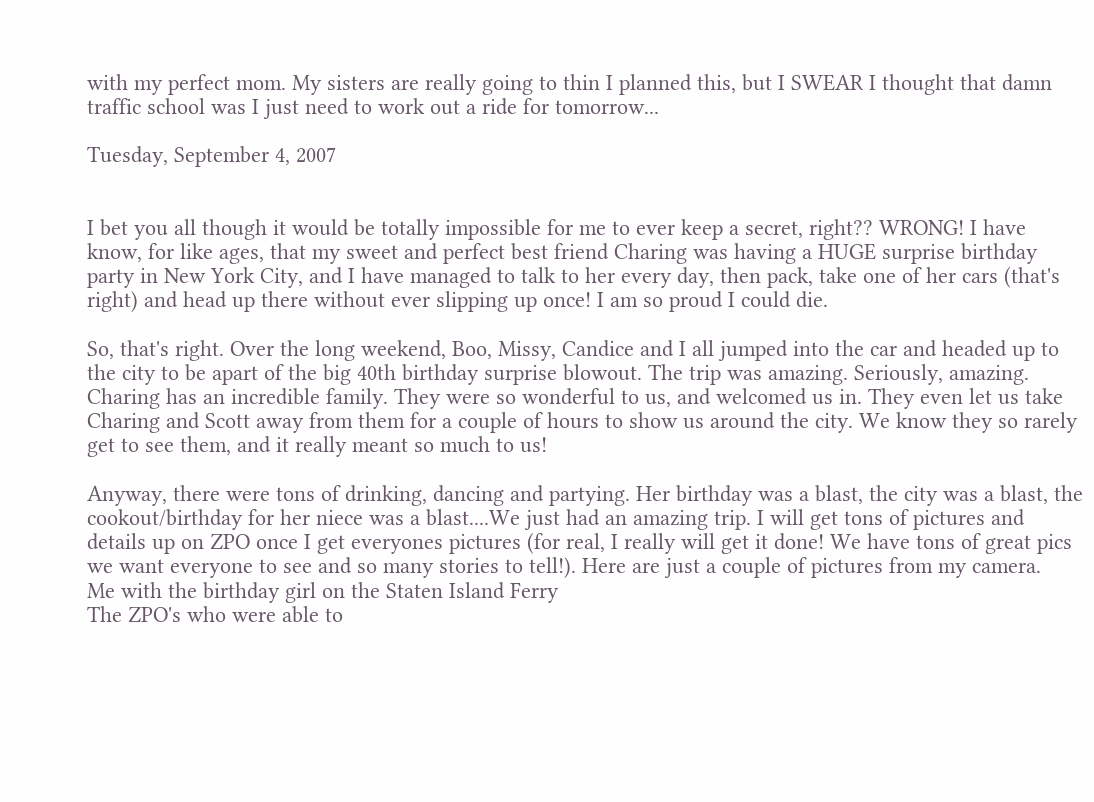with my perfect mom. My sisters are really going to thin I planned this, but I SWEAR I thought that damn traffic school was I just need to work out a ride for tomorrow...

Tuesday, September 4, 2007


I bet you all though it would be totally impossible for me to ever keep a secret, right?? WRONG! I have know, for like ages, that my sweet and perfect best friend Charing was having a HUGE surprise birthday party in New York City, and I have managed to talk to her every day, then pack, take one of her cars (that's right) and head up there without ever slipping up once! I am so proud I could die.

So, that's right. Over the long weekend, Boo, Missy, Candice and I all jumped into the car and headed up to the city to be apart of the big 40th birthday surprise blowout. The trip was amazing. Seriously, amazing. Charing has an incredible family. They were so wonderful to us, and welcomed us in. They even let us take Charing and Scott away from them for a couple of hours to show us around the city. We know they so rarely get to see them, and it really meant so much to us!

Anyway, there were tons of drinking, dancing and partying. Her birthday was a blast, the city was a blast, the cookout/birthday for her niece was a blast....We just had an amazing trip. I will get tons of pictures and details up on ZPO once I get everyones pictures (for real, I really will get it done! We have tons of great pics we want everyone to see and so many stories to tell!). Here are just a couple of pictures from my camera.
Me with the birthday girl on the Staten Island Ferry
The ZPO's who were able to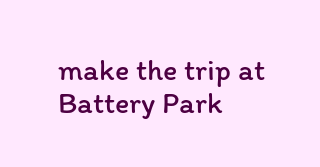make the trip at Battery Park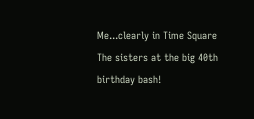Me...clearly in Time Square
The sisters at the big 40th birthday bash!